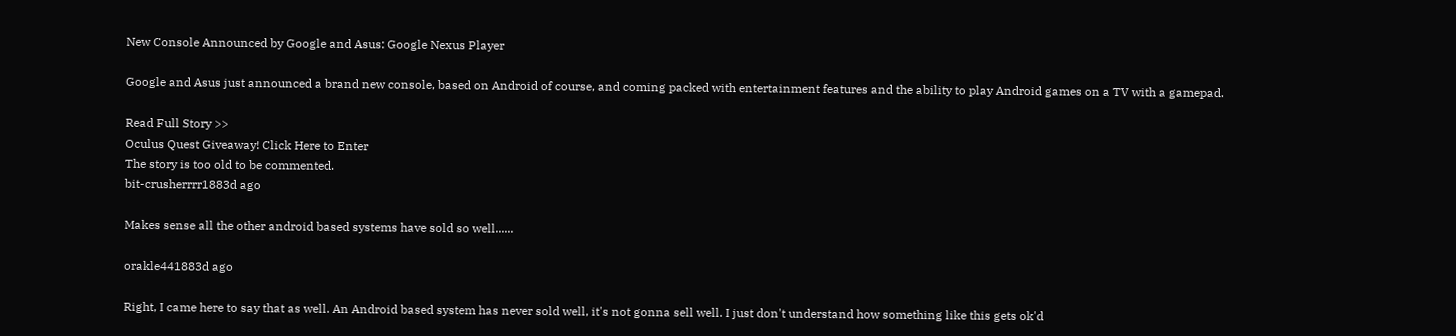New Console Announced by Google and Asus: Google Nexus Player

Google and Asus just announced a brand new console, based on Android of course, and coming packed with entertainment features and the ability to play Android games on a TV with a gamepad.

Read Full Story >>
Oculus Quest Giveaway! Click Here to Enter
The story is too old to be commented.
bit-crusherrrr1883d ago

Makes sense all the other android based systems have sold so well......

orakle441883d ago

Right, I came here to say that as well. An Android based system has never sold well, it's not gonna sell well. I just don't understand how something like this gets ok'd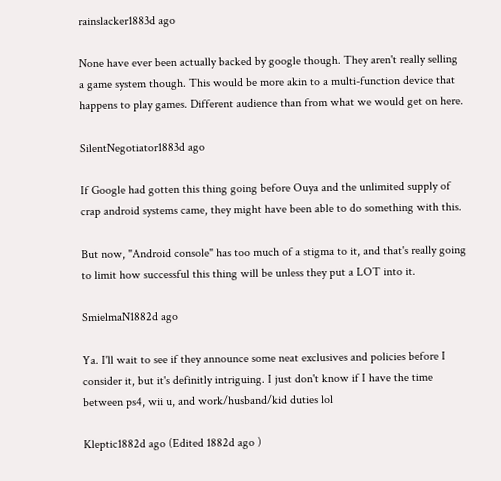rainslacker1883d ago

None have ever been actually backed by google though. They aren't really selling a game system though. This would be more akin to a multi-function device that happens to play games. Different audience than from what we would get on here.

SilentNegotiator1883d ago

If Google had gotten this thing going before Ouya and the unlimited supply of crap android systems came, they might have been able to do something with this.

But now, "Android console" has too much of a stigma to it, and that's really going to limit how successful this thing will be unless they put a LOT into it.

SmielmaN1882d ago

Ya. I'll wait to see if they announce some neat exclusives and policies before I consider it, but it's definitly intriguing. I just don't know if I have the time between ps4, wii u, and work/husband/kid duties lol

Kleptic1882d ago (Edited 1882d ago )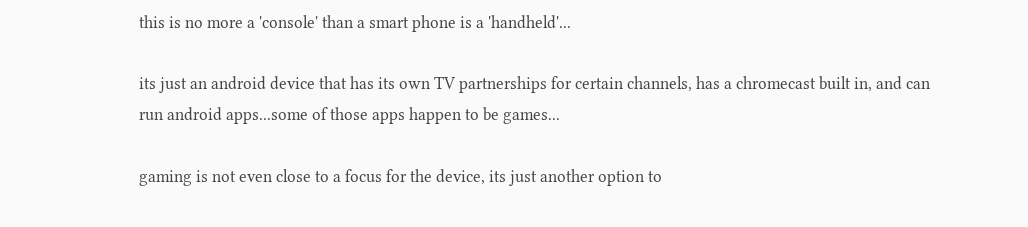this is no more a 'console' than a smart phone is a 'handheld'...

its just an android device that has its own TV partnerships for certain channels, has a chromecast built in, and can run android apps...some of those apps happen to be games...

gaming is not even close to a focus for the device, its just another option to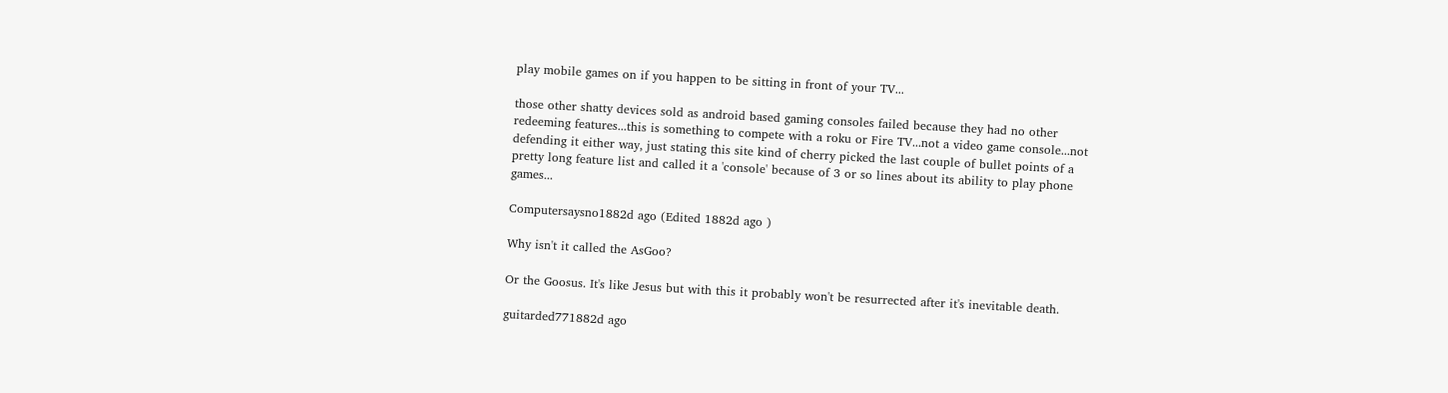play mobile games on if you happen to be sitting in front of your TV...

those other shatty devices sold as android based gaming consoles failed because they had no other redeeming features...this is something to compete with a roku or Fire TV...not a video game console...not defending it either way, just stating this site kind of cherry picked the last couple of bullet points of a pretty long feature list and called it a 'console' because of 3 or so lines about its ability to play phone games...

Computersaysno1882d ago (Edited 1882d ago )

Why isn't it called the AsGoo?

Or the Goosus. It's like Jesus but with this it probably won't be resurrected after it's inevitable death.

guitarded771882d ago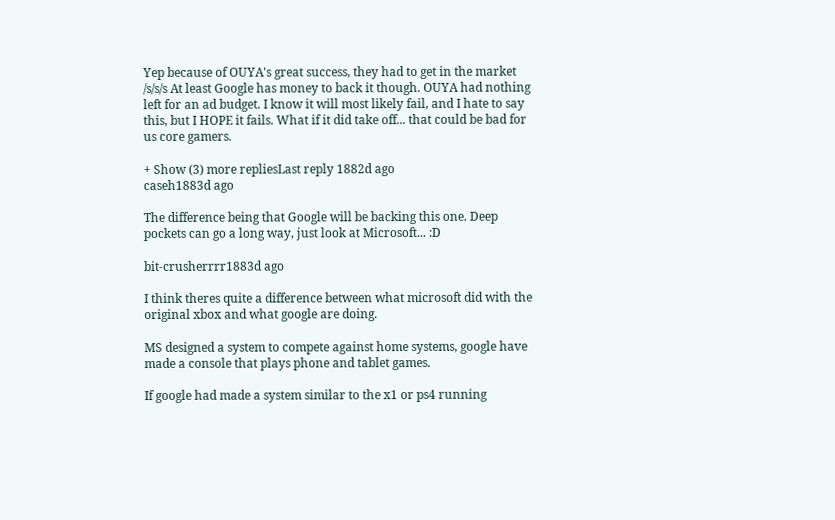Yep because of OUYA's great success, they had to get in the market /s/s/s At least Google has money to back it though. OUYA had nothing left for an ad budget. I know it will most likely fail, and I hate to say this, but I HOPE it fails. What if it did take off... that could be bad for us core gamers.

+ Show (3) more repliesLast reply 1882d ago
caseh1883d ago

The difference being that Google will be backing this one. Deep pockets can go a long way, just look at Microsoft... :D

bit-crusherrrr1883d ago

I think theres quite a difference between what microsoft did with the original xbox and what google are doing.

MS designed a system to compete against home systems, google have made a console that plays phone and tablet games.

If google had made a system similar to the x1 or ps4 running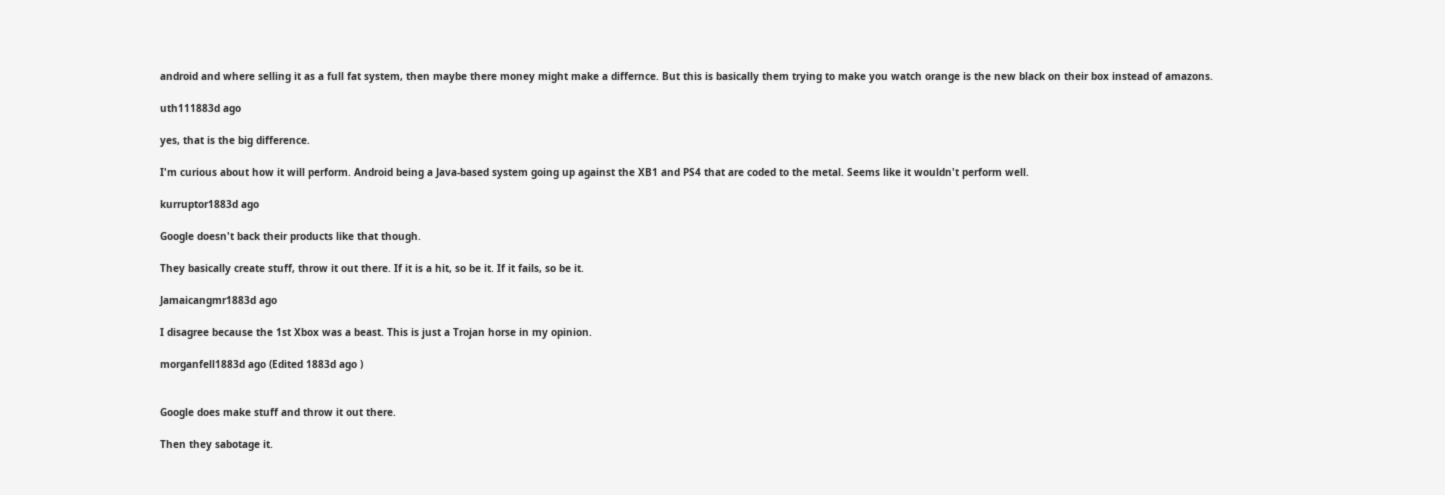android and where selling it as a full fat system, then maybe there money might make a differnce. But this is basically them trying to make you watch orange is the new black on their box instead of amazons.

uth111883d ago

yes, that is the big difference.

I'm curious about how it will perform. Android being a Java-based system going up against the XB1 and PS4 that are coded to the metal. Seems like it wouldn't perform well.

kurruptor1883d ago

Google doesn't back their products like that though.

They basically create stuff, throw it out there. If it is a hit, so be it. If it fails, so be it.

Jamaicangmr1883d ago

I disagree because the 1st Xbox was a beast. This is just a Trojan horse in my opinion.

morganfell1883d ago (Edited 1883d ago )


Google does make stuff and throw it out there.

Then they sabotage it.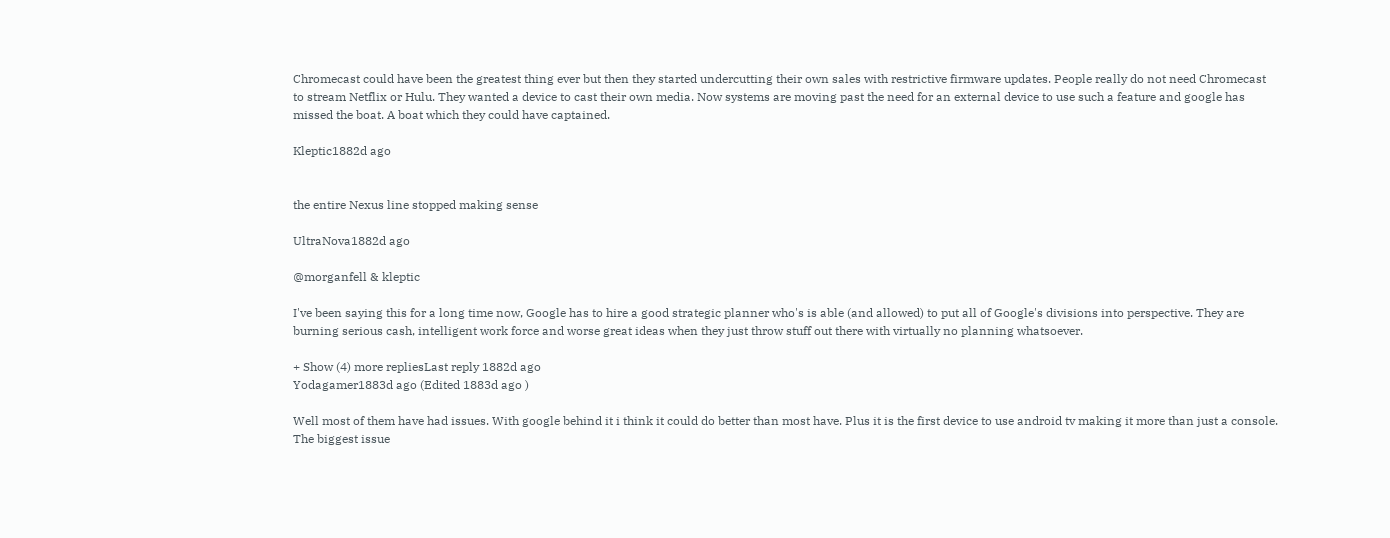Chromecast could have been the greatest thing ever but then they started undercutting their own sales with restrictive firmware updates. People really do not need Chromecast to stream Netflix or Hulu. They wanted a device to cast their own media. Now systems are moving past the need for an external device to use such a feature and google has missed the boat. A boat which they could have captained.

Kleptic1882d ago


the entire Nexus line stopped making sense

UltraNova1882d ago

@morganfell & kleptic

I've been saying this for a long time now, Google has to hire a good strategic planner who's is able (and allowed) to put all of Google's divisions into perspective. They are burning serious cash, intelligent work force and worse great ideas when they just throw stuff out there with virtually no planning whatsoever.

+ Show (4) more repliesLast reply 1882d ago
Yodagamer1883d ago (Edited 1883d ago )

Well most of them have had issues. With google behind it i think it could do better than most have. Plus it is the first device to use android tv making it more than just a console. The biggest issue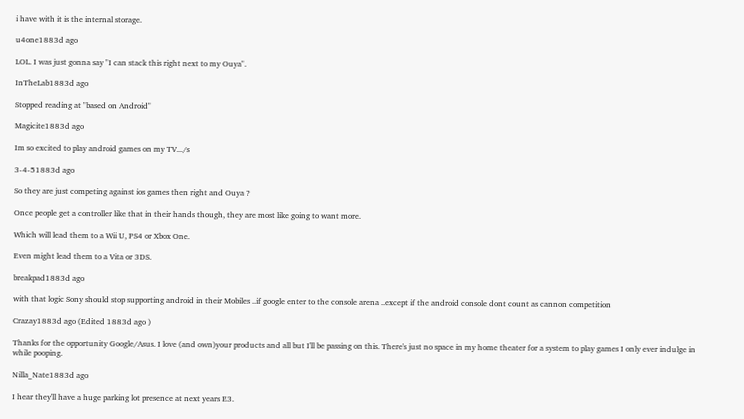i have with it is the internal storage.

u4one1883d ago

LOL. I was just gonna say "I can stack this right next to my Ouya".

InTheLab1883d ago

Stopped reading at "based on Android"

Magicite1883d ago

Im so excited to play android games on my TV.../s

3-4-51883d ago

So they are just competing against ios games then right and Ouya ?

Once people get a controller like that in their hands though, they are most like going to want more.

Which will lead them to a Wii U, PS4 or Xbox One.

Even might lead them to a Vita or 3DS.

breakpad1883d ago

with that logic Sony should stop supporting android in their Mobiles ..if google enter to the console arena ..except if the android console dont count as cannon competition

Crazay1883d ago (Edited 1883d ago )

Thanks for the opportunity Google/Asus. I love (and own)your products and all but I'll be passing on this. There's just no space in my home theater for a system to play games I only ever indulge in while pooping.

Nilla_Nate1883d ago

I hear they'll have a huge parking lot presence at next years E3.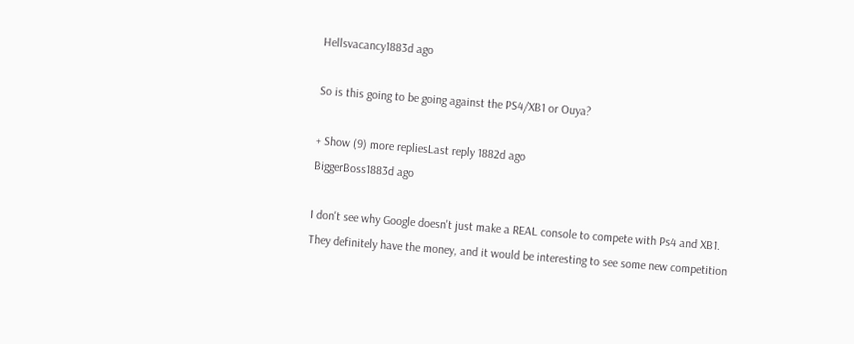Hellsvacancy1883d ago

So is this going to be going against the PS4/XB1 or Ouya?

+ Show (9) more repliesLast reply 1882d ago
BiggerBoss1883d ago

I don't see why Google doesn't just make a REAL console to compete with Ps4 and XB1. They definitely have the money, and it would be interesting to see some new competition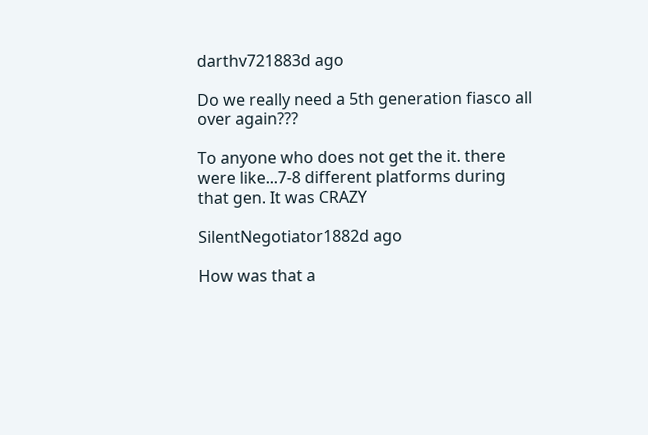darthv721883d ago

Do we really need a 5th generation fiasco all over again???

To anyone who does not get the it. there were like...7-8 different platforms during that gen. It was CRAZY

SilentNegotiator1882d ago

How was that a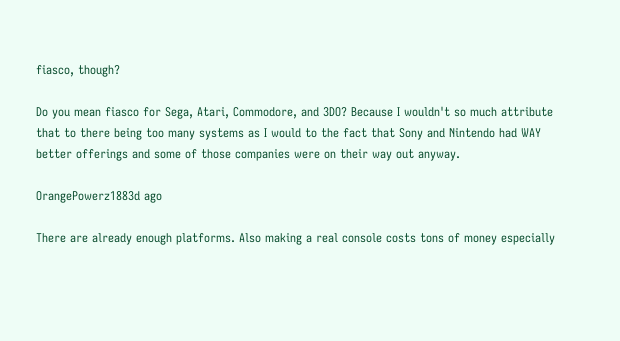fiasco, though?

Do you mean fiasco for Sega, Atari, Commodore, and 3DO? Because I wouldn't so much attribute that to there being too many systems as I would to the fact that Sony and Nintendo had WAY better offerings and some of those companies were on their way out anyway.

OrangePowerz1883d ago

There are already enough platforms. Also making a real console costs tons of money especially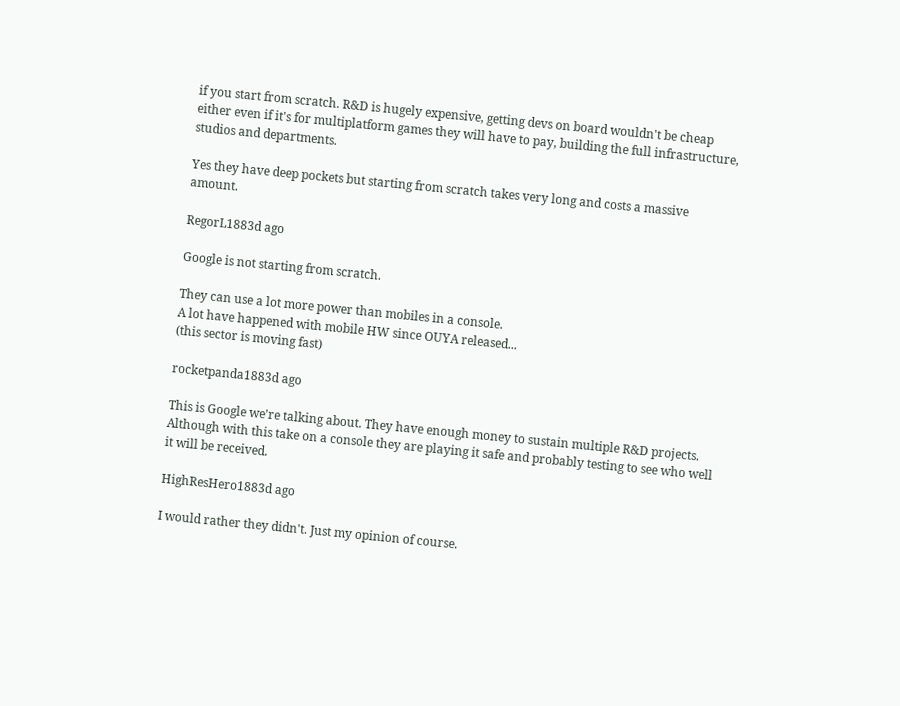if you start from scratch. R&D is hugely expensive, getting devs on board wouldn't be cheap either even if it's for multiplatform games they will have to pay, building the full infrastructure, studios and departments.

Yes they have deep pockets but starting from scratch takes very long and costs a massive amount.

RegorL1883d ago

Google is not starting from scratch.

They can use a lot more power than mobiles in a console.
A lot have happened with mobile HW since OUYA released...
(this sector is moving fast)

rocketpanda1883d ago

This is Google we're talking about. They have enough money to sustain multiple R&D projects. Although with this take on a console they are playing it safe and probably testing to see who well it will be received.

HighResHero1883d ago

I would rather they didn't. Just my opinion of course.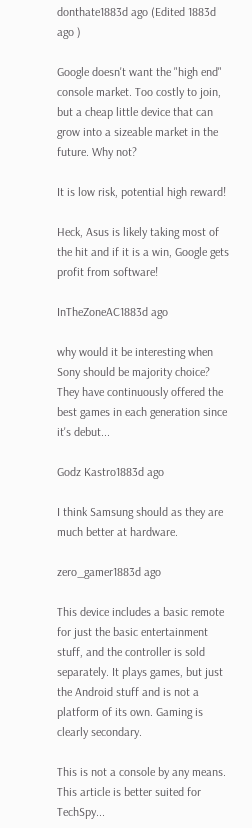donthate1883d ago (Edited 1883d ago )

Google doesn't want the "high end" console market. Too costly to join, but a cheap little device that can grow into a sizeable market in the future. Why not?

It is low risk, potential high reward!

Heck, Asus is likely taking most of the hit and if it is a win, Google gets profit from software!

InTheZoneAC1883d ago

why would it be interesting when Sony should be majority choice? They have continuously offered the best games in each generation since it's debut...

Godz Kastro1883d ago

I think Samsung should as they are much better at hardware.

zero_gamer1883d ago

This device includes a basic remote for just the basic entertainment stuff, and the controller is sold separately. It plays games, but just the Android stuff and is not a platform of its own. Gaming is clearly secondary.

This is not a console by any means. This article is better suited for TechSpy...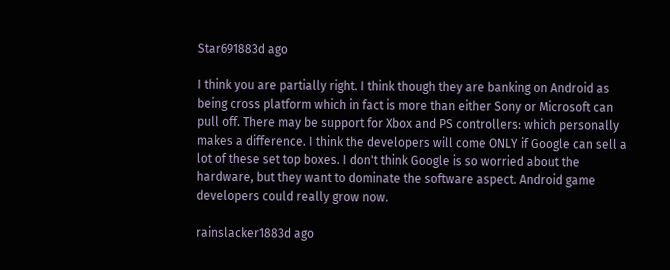Star691883d ago

I think you are partially right. I think though they are banking on Android as being cross platform which in fact is more than either Sony or Microsoft can pull off. There may be support for Xbox and PS controllers: which personally makes a difference. I think the developers will come ONLY if Google can sell a lot of these set top boxes. I don't think Google is so worried about the hardware, but they want to dominate the software aspect. Android game developers could really grow now.

rainslacker1883d ago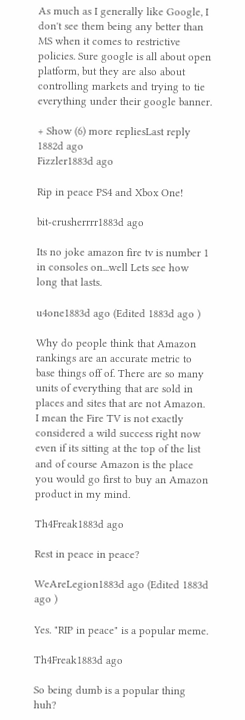As much as I generally like Google, I don't see them being any better than MS when it comes to restrictive policies. Sure google is all about open platform, but they are also about controlling markets and trying to tie everything under their google banner.

+ Show (6) more repliesLast reply 1882d ago
Fizzler1883d ago

Rip in peace PS4 and Xbox One!

bit-crusherrrr1883d ago

Its no joke amazon fire tv is number 1 in consoles on...well Lets see how long that lasts.

u4one1883d ago (Edited 1883d ago )

Why do people think that Amazon rankings are an accurate metric to base things off of. There are so many units of everything that are sold in places and sites that are not Amazon. I mean the Fire TV is not exactly considered a wild success right now even if its sitting at the top of the list and of course Amazon is the place you would go first to buy an Amazon product in my mind.

Th4Freak1883d ago

Rest in peace in peace?

WeAreLegion1883d ago (Edited 1883d ago )

Yes. "RIP in peace" is a popular meme.

Th4Freak1883d ago

So being dumb is a popular thing huh?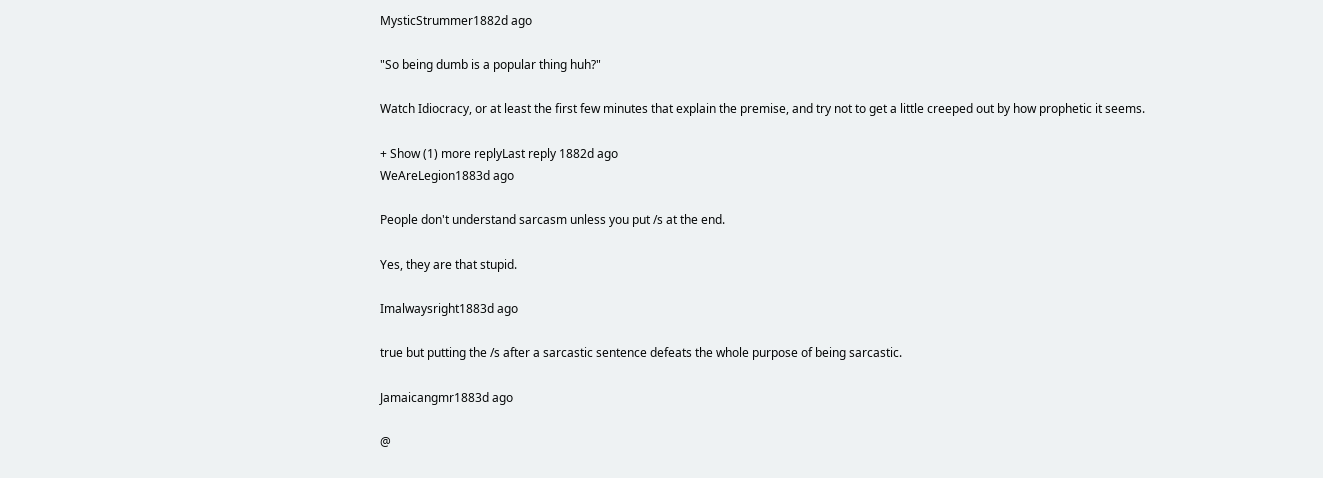MysticStrummer1882d ago

"So being dumb is a popular thing huh?"

Watch Idiocracy, or at least the first few minutes that explain the premise, and try not to get a little creeped out by how prophetic it seems.

+ Show (1) more replyLast reply 1882d ago
WeAreLegion1883d ago

People don't understand sarcasm unless you put /s at the end.

Yes, they are that stupid.

Imalwaysright1883d ago

true but putting the /s after a sarcastic sentence defeats the whole purpose of being sarcastic.

Jamaicangmr1883d ago

@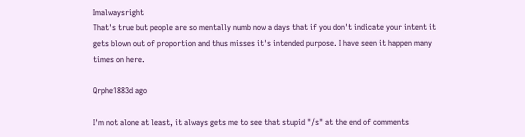Imalwaysright
That's true but people are so mentally numb now a days that if you don't indicate your intent it gets blown out of proportion and thus misses it's intended purpose. I have seen it happen many times on here.

Qrphe1883d ago

I'm not alone at least, it always gets me to see that stupid "/s" at the end of comments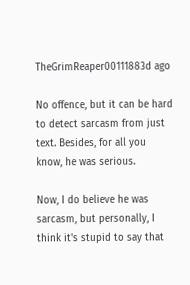TheGrimReaper00111883d ago

No offence, but it can be hard to detect sarcasm from just text. Besides, for all you know, he was serious.

Now, I do believe he was sarcasm, but personally, I think it's stupid to say that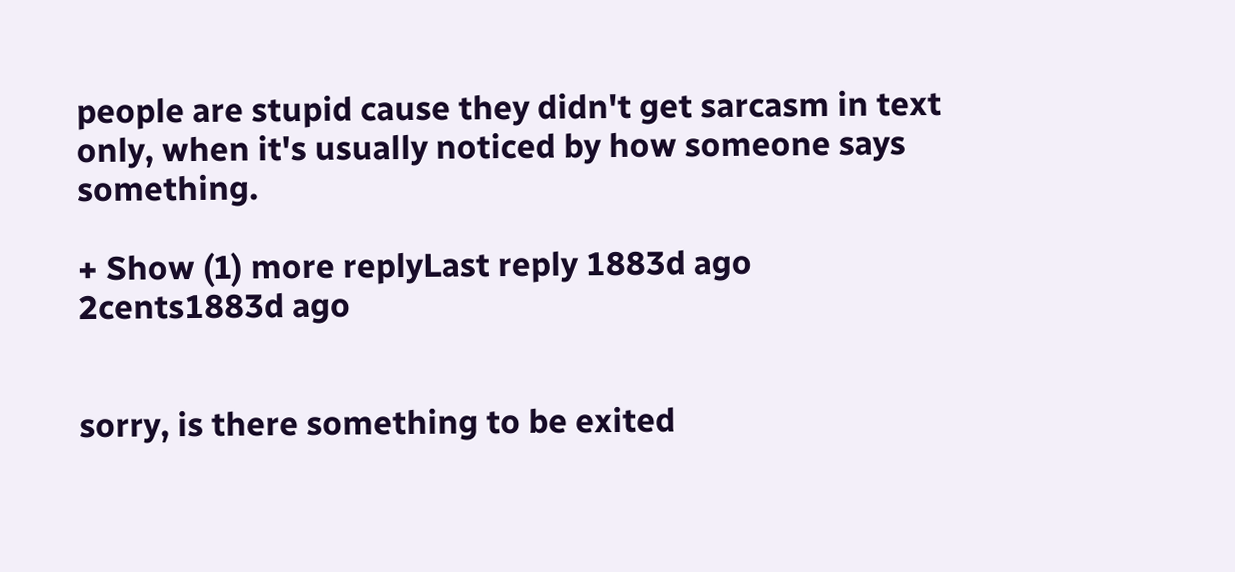people are stupid cause they didn't get sarcasm in text only, when it's usually noticed by how someone says something.

+ Show (1) more replyLast reply 1883d ago
2cents1883d ago


sorry, is there something to be exited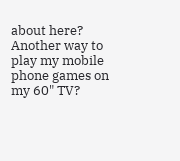about here?
Another way to play my mobile phone games on my 60" TV?